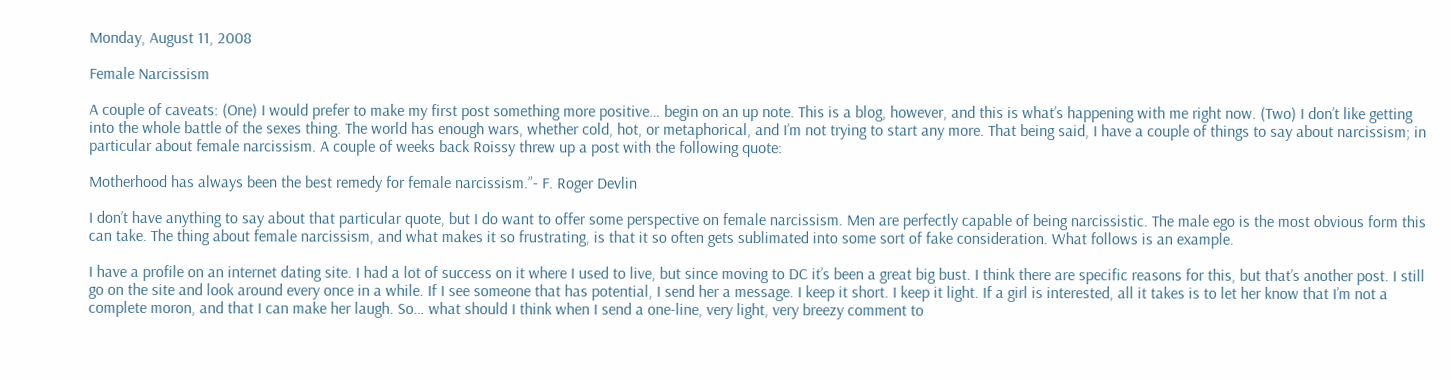Monday, August 11, 2008

Female Narcissism

A couple of caveats: (One) I would prefer to make my first post something more positive… begin on an up note. This is a blog, however, and this is what’s happening with me right now. (Two) I don’t like getting into the whole battle of the sexes thing. The world has enough wars, whether cold, hot, or metaphorical, and I’m not trying to start any more. That being said, I have a couple of things to say about narcissism; in particular about female narcissism. A couple of weeks back Roissy threw up a post with the following quote:

Motherhood has always been the best remedy for female narcissism.”- F. Roger Devlin

I don’t have anything to say about that particular quote, but I do want to offer some perspective on female narcissism. Men are perfectly capable of being narcissistic. The male ego is the most obvious form this can take. The thing about female narcissism, and what makes it so frustrating, is that it so often gets sublimated into some sort of fake consideration. What follows is an example.

I have a profile on an internet dating site. I had a lot of success on it where I used to live, but since moving to DC it’s been a great big bust. I think there are specific reasons for this, but that’s another post. I still go on the site and look around every once in a while. If I see someone that has potential, I send her a message. I keep it short. I keep it light. If a girl is interested, all it takes is to let her know that I’m not a complete moron, and that I can make her laugh. So… what should I think when I send a one-line, very light, very breezy comment to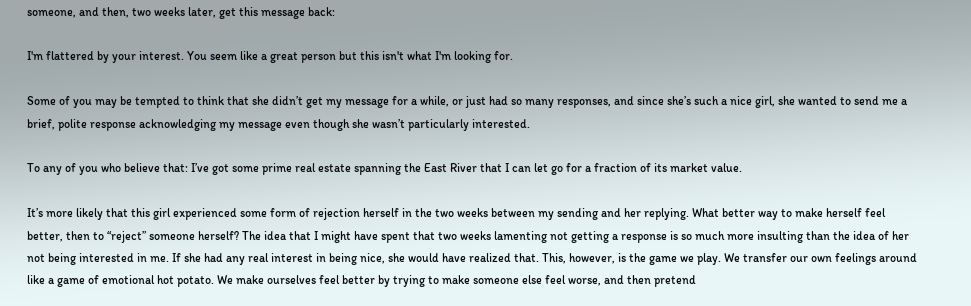someone, and then, two weeks later, get this message back:

I'm flattered by your interest. You seem like a great person but this isn't what I'm looking for.

Some of you may be tempted to think that she didn’t get my message for a while, or just had so many responses, and since she’s such a nice girl, she wanted to send me a brief, polite response acknowledging my message even though she wasn’t particularly interested.

To any of you who believe that: I’ve got some prime real estate spanning the East River that I can let go for a fraction of its market value.

It’s more likely that this girl experienced some form of rejection herself in the two weeks between my sending and her replying. What better way to make herself feel better, then to “reject” someone herself? The idea that I might have spent that two weeks lamenting not getting a response is so much more insulting than the idea of her not being interested in me. If she had any real interest in being nice, she would have realized that. This, however, is the game we play. We transfer our own feelings around like a game of emotional hot potato. We make ourselves feel better by trying to make someone else feel worse, and then pretend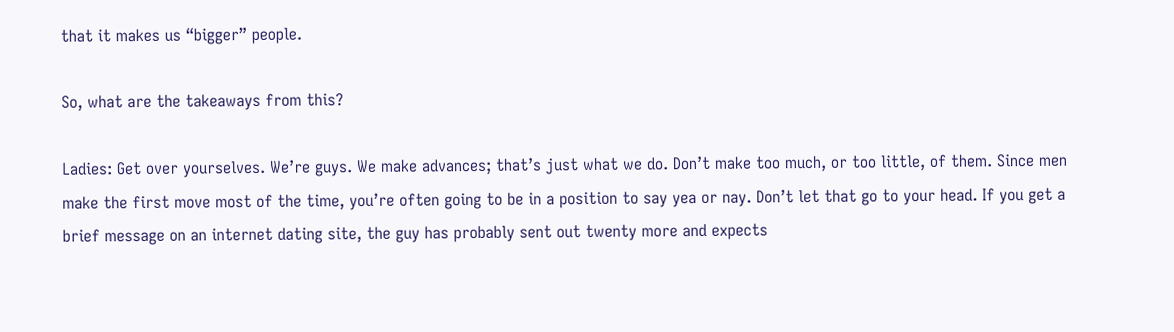that it makes us “bigger” people.

So, what are the takeaways from this?

Ladies: Get over yourselves. We’re guys. We make advances; that’s just what we do. Don’t make too much, or too little, of them. Since men make the first move most of the time, you’re often going to be in a position to say yea or nay. Don’t let that go to your head. If you get a brief message on an internet dating site, the guy has probably sent out twenty more and expects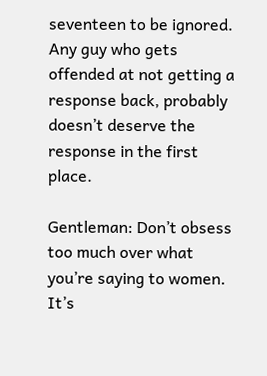seventeen to be ignored. Any guy who gets offended at not getting a response back, probably doesn’t deserve the response in the first place.

Gentleman: Don’t obsess too much over what you’re saying to women. It’s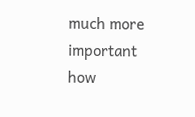much more important how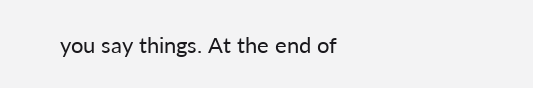you say things. At the end of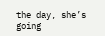the day, she’s going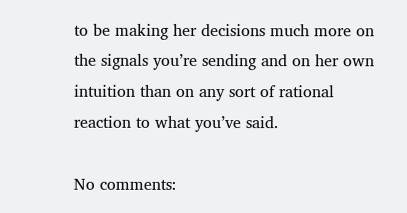to be making her decisions much more on the signals you’re sending and on her own intuition than on any sort of rational reaction to what you’ve said.

No comments: